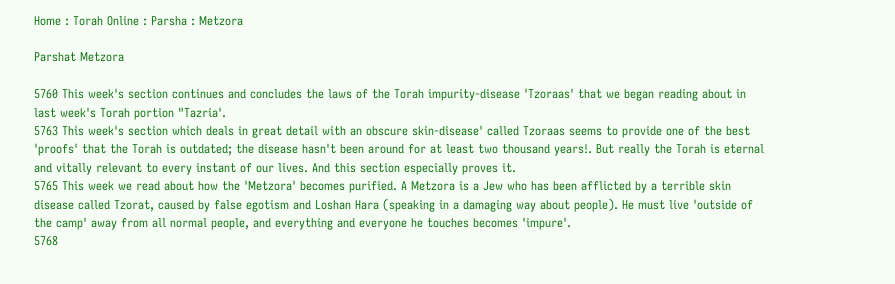Home : Torah Online : Parsha : Metzora

Parshat Metzora

5760 This week's section continues and concludes the laws of the Torah impurity-disease 'Tzoraas' that we began reading about in last week's Torah portion "Tazria'.
5763 This week's section which deals in great detail with an obscure skin-disease' called Tzoraas seems to provide one of the best 'proofs' that the Torah is outdated; the disease hasn't been around for at least two thousand years!. But really the Torah is eternal and vitally relevant to every instant of our lives. And this section especially proves it.
5765 This week we read about how the 'Metzora' becomes purified. A Metzora is a Jew who has been afflicted by a terrible skin disease called Tzorat, caused by false egotism and Loshan Hara (speaking in a damaging way about people). He must live 'outside of the camp' away from all normal people, and everything and everyone he touches becomes 'impure'.
5768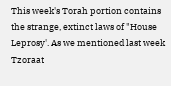This week's Torah portion contains the strange, extinct laws of "House Leprosy'. As we mentioned last week Tzoraat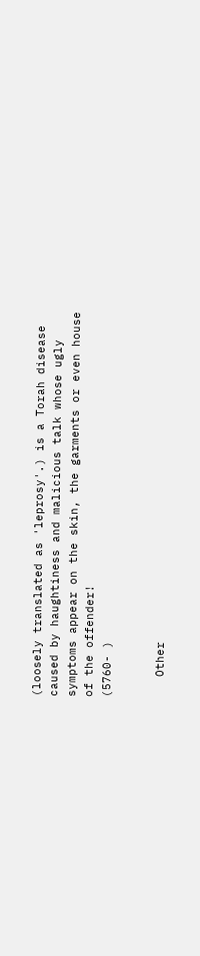(loosely translated as 'leprosy'.) is a Torah disease caused by haughtiness and malicious talk whose ugly symptoms appear on the skin, the garments or even house of the offender!
(5760- )


   Other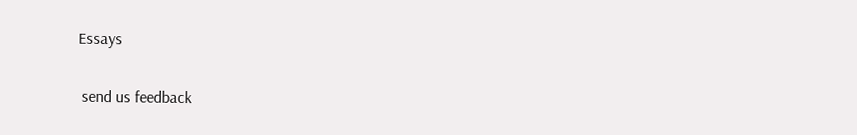Essays

 send us feedback